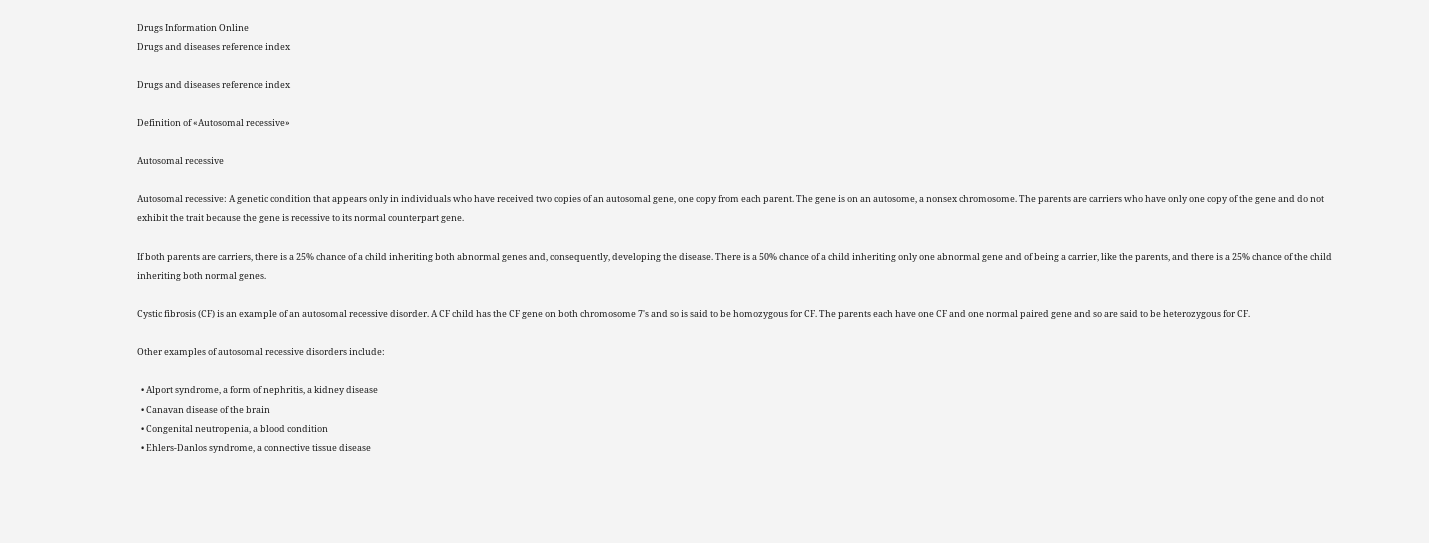Drugs Information Online
Drugs and diseases reference index

Drugs and diseases reference index

Definition of «Autosomal recessive»

Autosomal recessive

Autosomal recessive: A genetic condition that appears only in individuals who have received two copies of an autosomal gene, one copy from each parent. The gene is on an autosome, a nonsex chromosome. The parents are carriers who have only one copy of the gene and do not exhibit the trait because the gene is recessive to its normal counterpart gene.

If both parents are carriers, there is a 25% chance of a child inheriting both abnormal genes and, consequently, developing the disease. There is a 50% chance of a child inheriting only one abnormal gene and of being a carrier, like the parents, and there is a 25% chance of the child inheriting both normal genes.

Cystic fibrosis (CF) is an example of an autosomal recessive disorder. A CF child has the CF gene on both chromosome 7's and so is said to be homozygous for CF. The parents each have one CF and one normal paired gene and so are said to be heterozygous for CF.

Other examples of autosomal recessive disorders include:

  • Alport syndrome, a form of nephritis, a kidney disease
  • Canavan disease of the brain
  • Congenital neutropenia, a blood condition
  • Ehlers-Danlos syndrome, a connective tissue disease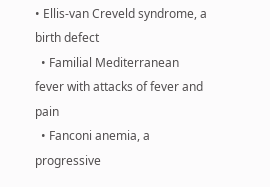• Ellis-van Creveld syndrome, a birth defect
  • Familial Mediterranean fever with attacks of fever and pain
  • Fanconi anemia, a progressive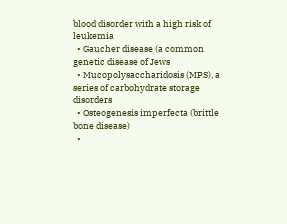blood disorder with a high risk of leukemia
  • Gaucher disease (a common genetic disease of Jews
  • Mucopolysaccharidosis (MPS), a series of carbohydrate storage disorders
  • Osteogenesis imperfecta (brittle bone disease)
  •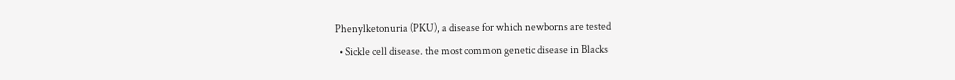Phenylketonuria (PKU), a disease for which newborns are tested
  • Sickle cell disease. the most common genetic disease in Blacks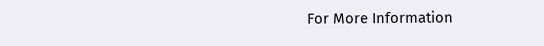For More Information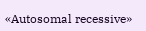«Autosomal recessive»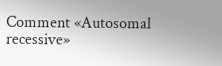Comment «Autosomal recessive»